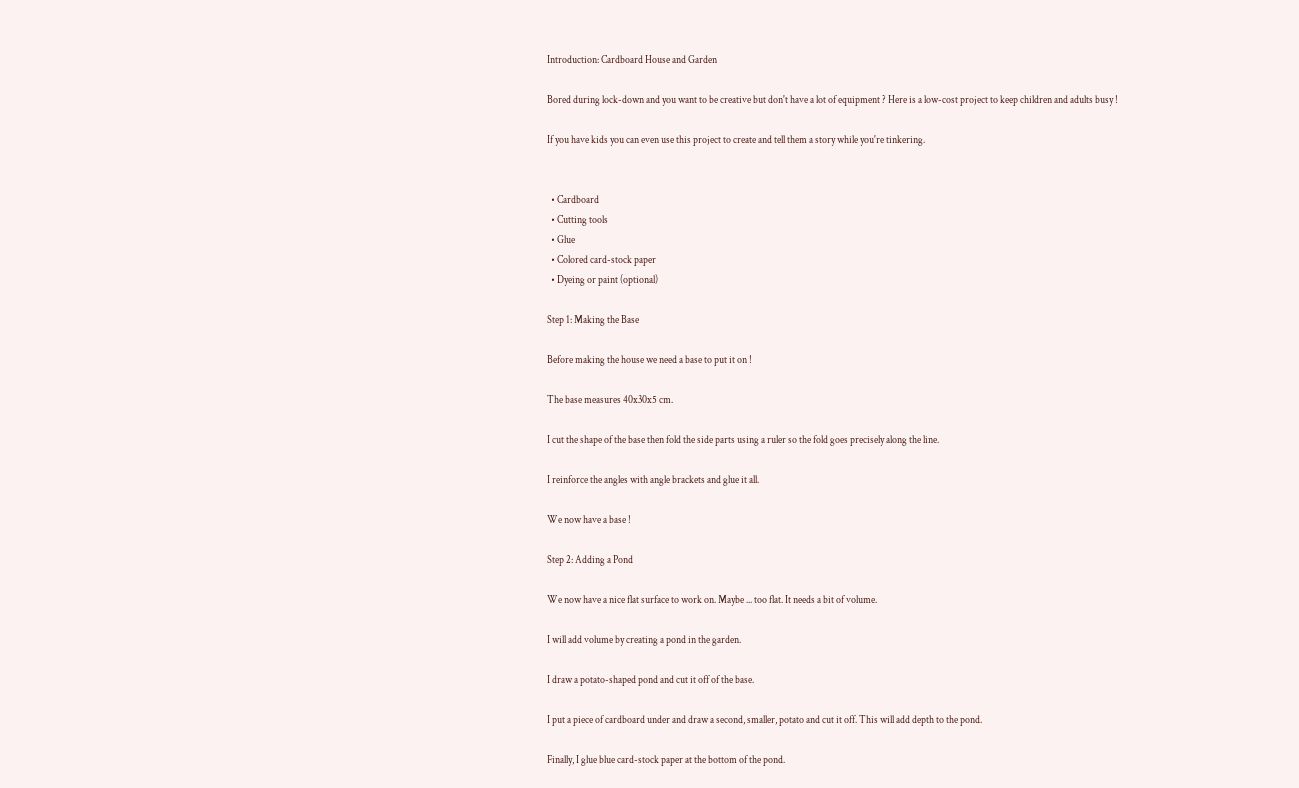Introduction: Cardboard House and Garden

Bored during lock-down and you want to be creative but don't have a lot of equipment ? Here is a low-cost project to keep children and adults busy !

If you have kids you can even use this project to create and tell them a story while you're tinkering.


  • Cardboard
  • Cutting tools
  • Glue
  • Colored card-stock paper
  • Dyeing or paint (optional)

Step 1: Making the Base

Before making the house we need a base to put it on !

The base measures 40x30x5 cm.

I cut the shape of the base then fold the side parts using a ruler so the fold goes precisely along the line.

I reinforce the angles with angle brackets and glue it all.

We now have a base !

Step 2: Adding a Pond

We now have a nice flat surface to work on. Maybe ... too flat. It needs a bit of volume.

I will add volume by creating a pond in the garden.

I draw a potato-shaped pond and cut it off of the base.

I put a piece of cardboard under and draw a second, smaller, potato and cut it off. This will add depth to the pond.

Finally, I glue blue card-stock paper at the bottom of the pond.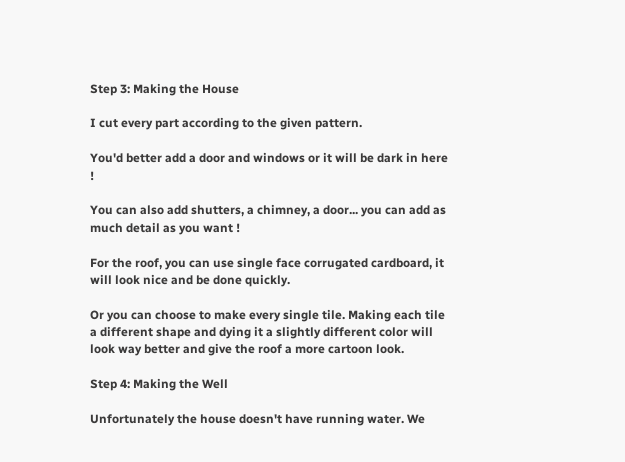Step 3: Making the House

I cut every part according to the given pattern.

You'd better add a door and windows or it will be dark in here !

You can also add shutters, a chimney, a door... you can add as much detail as you want !

For the roof, you can use single face corrugated cardboard, it will look nice and be done quickly.

Or you can choose to make every single tile. Making each tile a different shape and dying it a slightly different color will look way better and give the roof a more cartoon look.

Step 4: Making the Well

Unfortunately the house doesn't have running water. We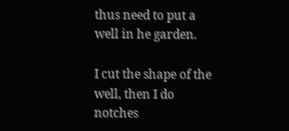thus need to put a well in he garden.

I cut the shape of the well, then I do notches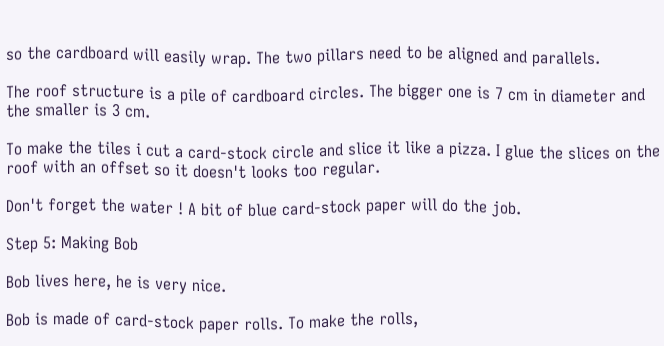so the cardboard will easily wrap. The two pillars need to be aligned and parallels.

The roof structure is a pile of cardboard circles. The bigger one is 7 cm in diameter and the smaller is 3 cm.

To make the tiles i cut a card-stock circle and slice it like a pizza. I glue the slices on the roof with an offset so it doesn't looks too regular.

Don't forget the water ! A bit of blue card-stock paper will do the job.

Step 5: Making Bob

Bob lives here, he is very nice.

Bob is made of card-stock paper rolls. To make the rolls,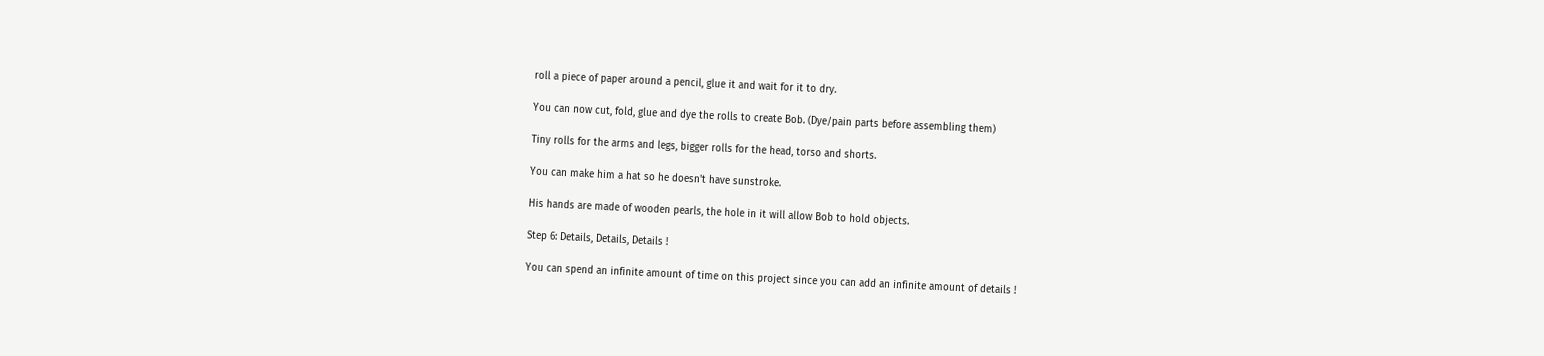roll a piece of paper around a pencil, glue it and wait for it to dry.

You can now cut, fold, glue and dye the rolls to create Bob. (Dye/pain parts before assembling them)

Tiny rolls for the arms and legs, bigger rolls for the head, torso and shorts.

You can make him a hat so he doesn't have sunstroke.

His hands are made of wooden pearls, the hole in it will allow Bob to hold objects.

Step 6: Details, Details, Details !

You can spend an infinite amount of time on this project since you can add an infinite amount of details !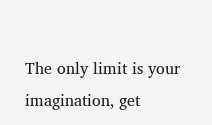The only limit is your imagination, get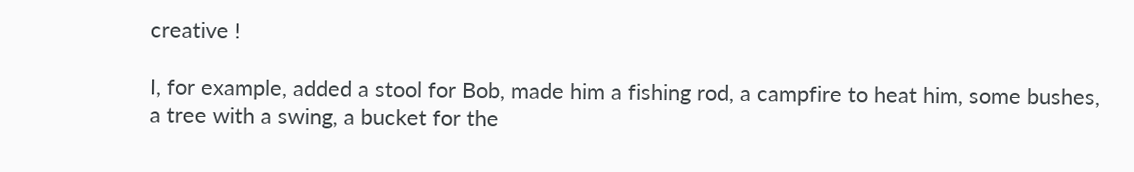creative !

I, for example, added a stool for Bob, made him a fishing rod, a campfire to heat him, some bushes, a tree with a swing, a bucket for the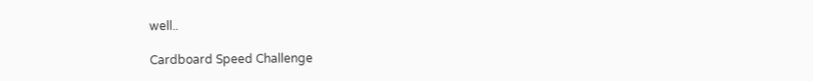well..

Cardboard Speed Challenge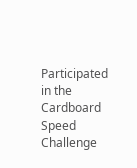Participated in the
Cardboard Speed Challenge